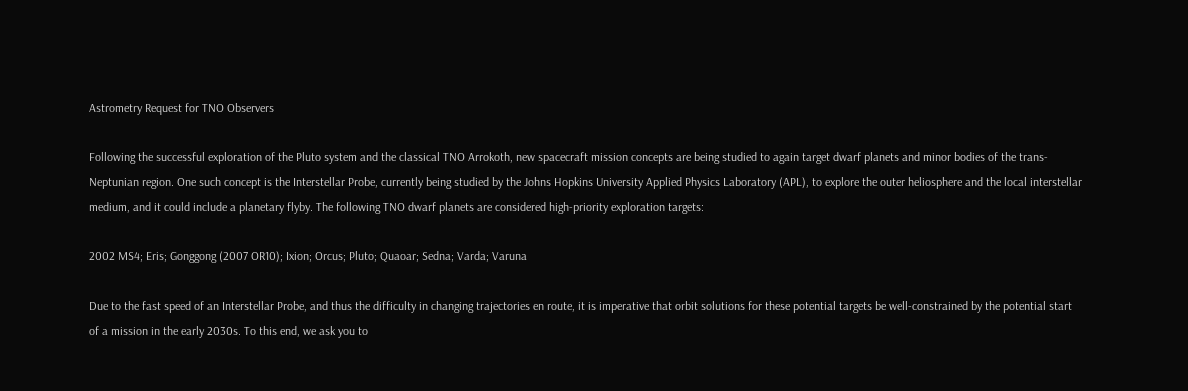Astrometry Request for TNO Observers

Following the successful exploration of the Pluto system and the classical TNO Arrokoth, new spacecraft mission concepts are being studied to again target dwarf planets and minor bodies of the trans-Neptunian region. One such concept is the Interstellar Probe, currently being studied by the Johns Hopkins University Applied Physics Laboratory (APL), to explore the outer heliosphere and the local interstellar medium, and it could include a planetary flyby. The following TNO dwarf planets are considered high-priority exploration targets:

2002 MS4; Eris; Gonggong (2007 OR10); Ixion; Orcus; Pluto; Quaoar; Sedna; Varda; Varuna

Due to the fast speed of an Interstellar Probe, and thus the difficulty in changing trajectories en route, it is imperative that orbit solutions for these potential targets be well-constrained by the potential start of a mission in the early 2030s. To this end, we ask you to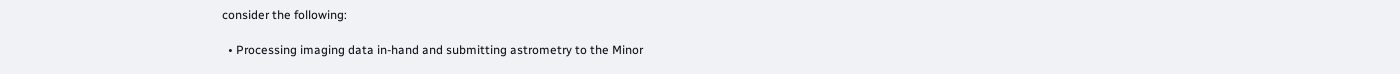consider the following:

  • Processing imaging data in-hand and submitting astrometry to the Minor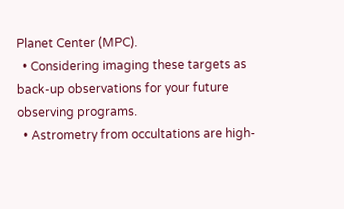Planet Center (MPC).
  • Considering imaging these targets as back-up observations for your future observing programs.
  • Astrometry from occultations are high-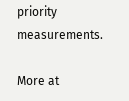priority measurements.

More at